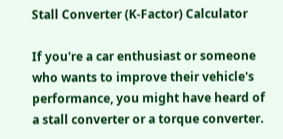Stall Converter (K-Factor) Calculator

If you're a car enthusiast or someone who wants to improve their vehicle's performance, you might have heard of a stall converter or a torque converter.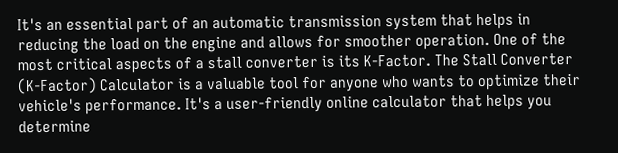It's an essential part of an automatic transmission system that helps in reducing the load on the engine and allows for smoother operation. One of the most critical aspects of a stall converter is its K-Factor. The Stall Converter (K-Factor) Calculator is a valuable tool for anyone who wants to optimize their vehicle's performance. It's a user-friendly online calculator that helps you determine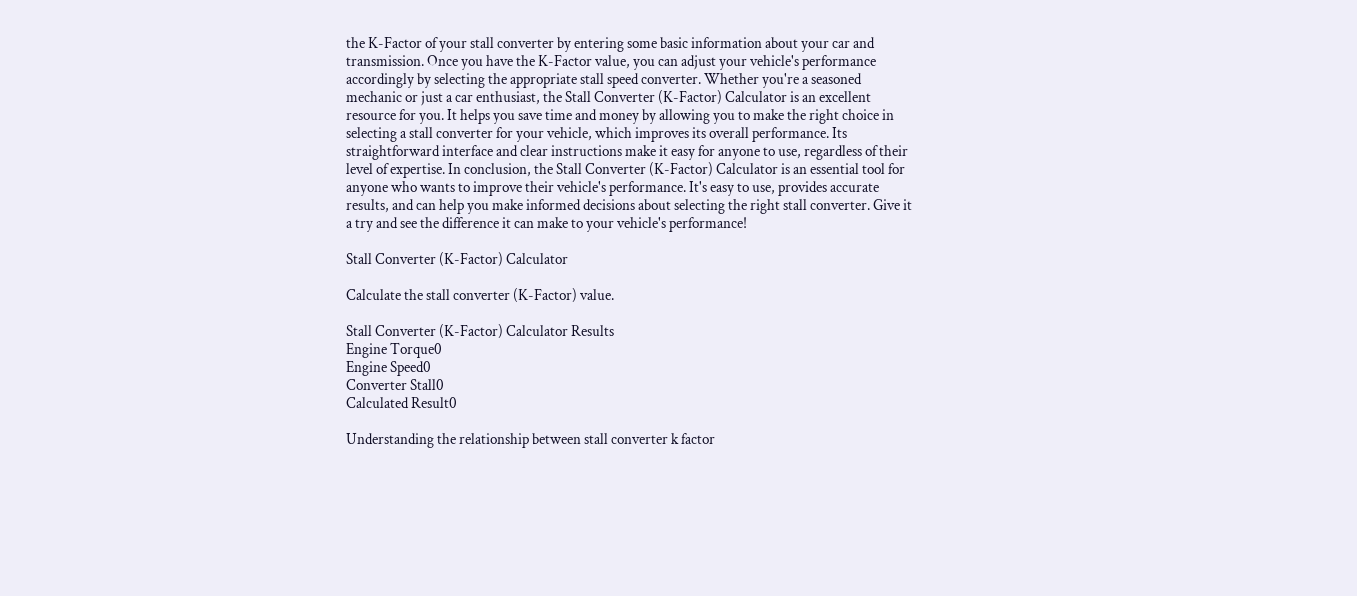the K-Factor of your stall converter by entering some basic information about your car and transmission. Once you have the K-Factor value, you can adjust your vehicle's performance accordingly by selecting the appropriate stall speed converter. Whether you're a seasoned mechanic or just a car enthusiast, the Stall Converter (K-Factor) Calculator is an excellent resource for you. It helps you save time and money by allowing you to make the right choice in selecting a stall converter for your vehicle, which improves its overall performance. Its straightforward interface and clear instructions make it easy for anyone to use, regardless of their level of expertise. In conclusion, the Stall Converter (K-Factor) Calculator is an essential tool for anyone who wants to improve their vehicle's performance. It's easy to use, provides accurate results, and can help you make informed decisions about selecting the right stall converter. Give it a try and see the difference it can make to your vehicle's performance!

Stall Converter (K-Factor) Calculator

Calculate the stall converter (K-Factor) value.

Stall Converter (K-Factor) Calculator Results
Engine Torque0
Engine Speed0
Converter Stall0
Calculated Result0

Understanding the relationship between stall converter k factor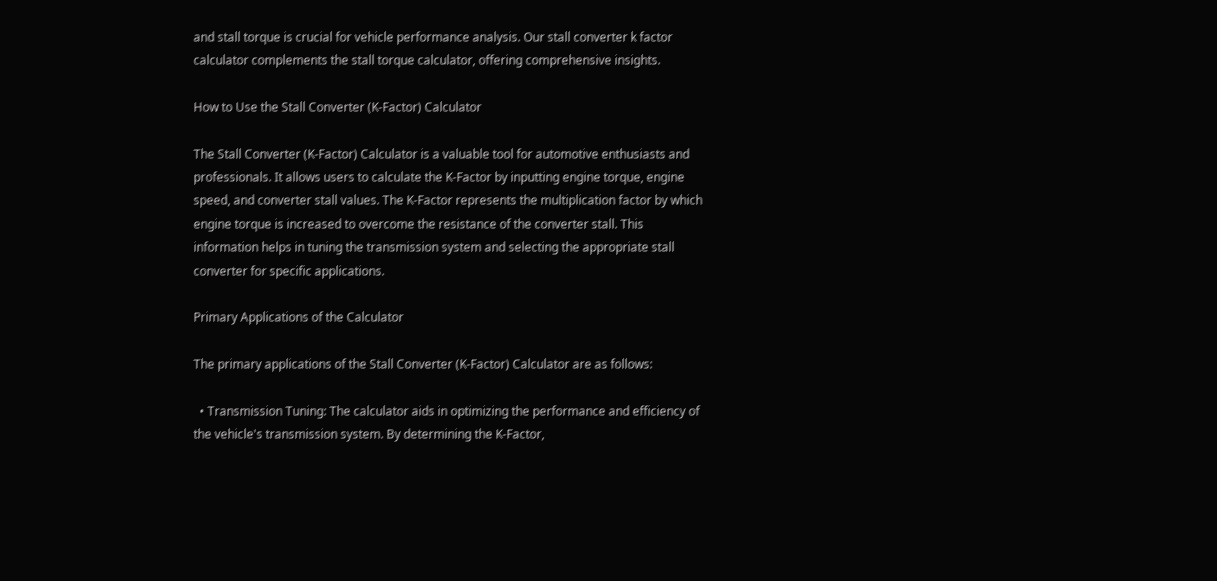and stall torque is crucial for vehicle performance analysis. Our stall converter k factor calculator complements the stall torque calculator, offering comprehensive insights.

How to Use the Stall Converter (K-Factor) Calculator

The Stall Converter (K-Factor) Calculator is a valuable tool for automotive enthusiasts and professionals. It allows users to calculate the K-Factor by inputting engine torque, engine speed, and converter stall values. The K-Factor represents the multiplication factor by which engine torque is increased to overcome the resistance of the converter stall. This information helps in tuning the transmission system and selecting the appropriate stall converter for specific applications.

Primary Applications of the Calculator

The primary applications of the Stall Converter (K-Factor) Calculator are as follows:

  • Transmission Tuning: The calculator aids in optimizing the performance and efficiency of the vehicle's transmission system. By determining the K-Factor,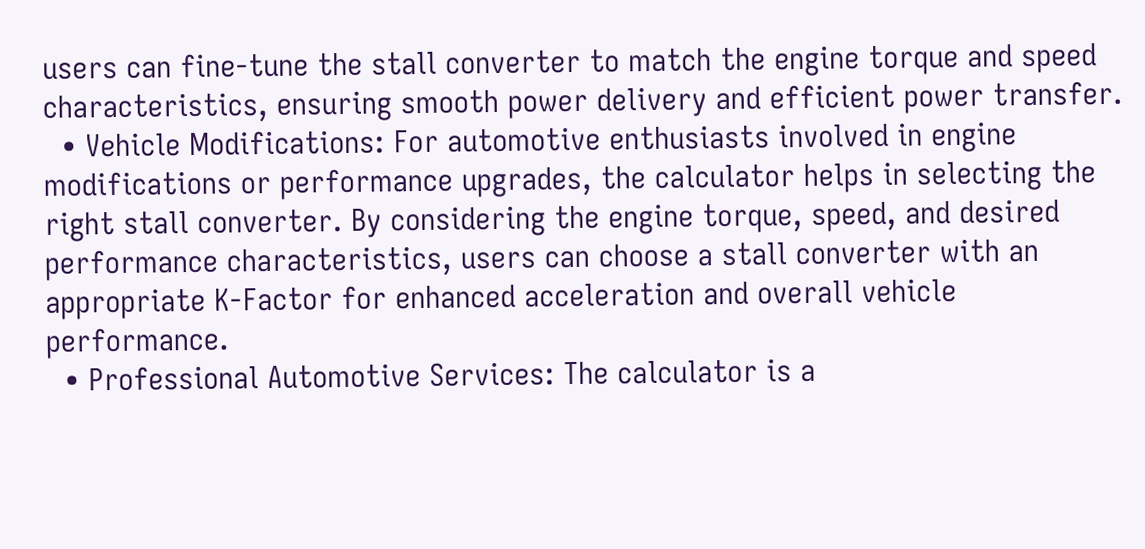users can fine-tune the stall converter to match the engine torque and speed characteristics, ensuring smooth power delivery and efficient power transfer.
  • Vehicle Modifications: For automotive enthusiasts involved in engine modifications or performance upgrades, the calculator helps in selecting the right stall converter. By considering the engine torque, speed, and desired performance characteristics, users can choose a stall converter with an appropriate K-Factor for enhanced acceleration and overall vehicle performance.
  • Professional Automotive Services: The calculator is a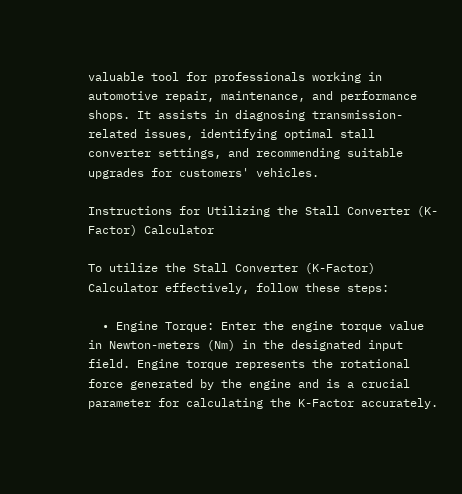valuable tool for professionals working in automotive repair, maintenance, and performance shops. It assists in diagnosing transmission-related issues, identifying optimal stall converter settings, and recommending suitable upgrades for customers' vehicles.

Instructions for Utilizing the Stall Converter (K-Factor) Calculator

To utilize the Stall Converter (K-Factor) Calculator effectively, follow these steps:

  • Engine Torque: Enter the engine torque value in Newton-meters (Nm) in the designated input field. Engine torque represents the rotational force generated by the engine and is a crucial parameter for calculating the K-Factor accurately.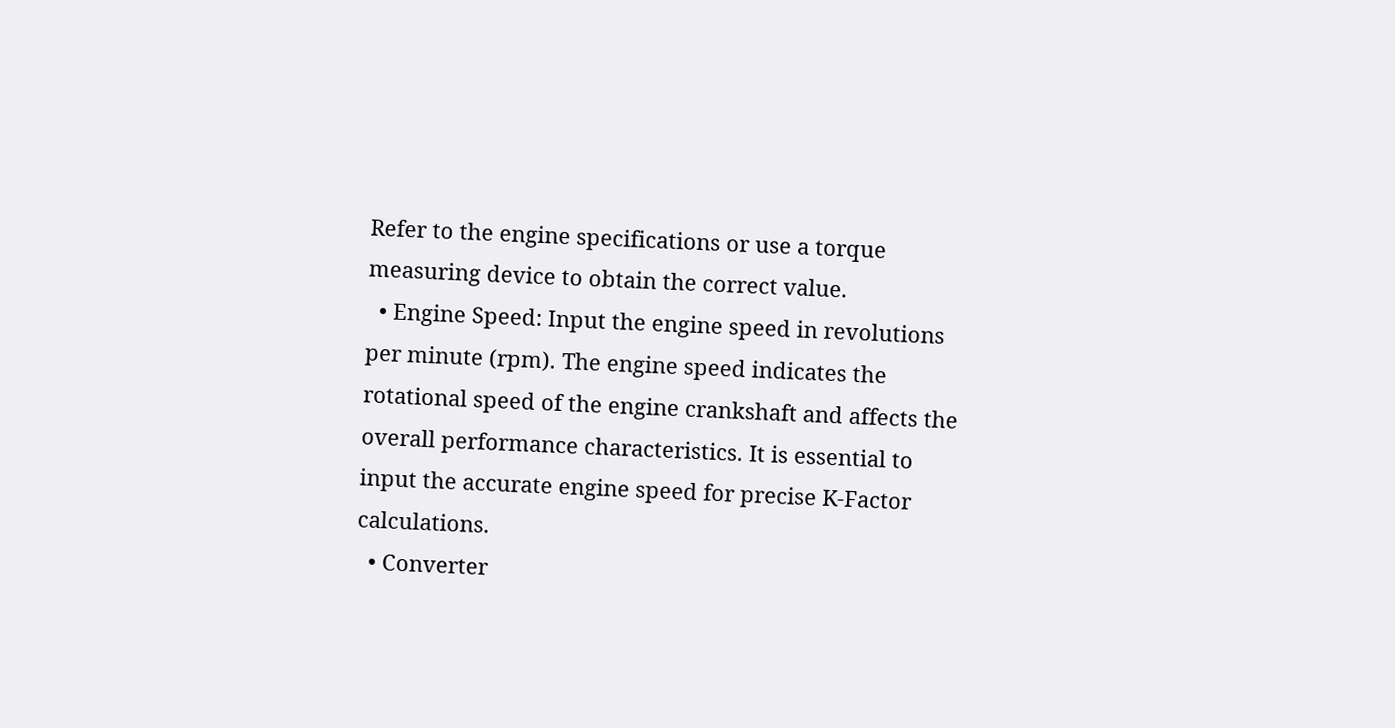Refer to the engine specifications or use a torque measuring device to obtain the correct value.
  • Engine Speed: Input the engine speed in revolutions per minute (rpm). The engine speed indicates the rotational speed of the engine crankshaft and affects the overall performance characteristics. It is essential to input the accurate engine speed for precise K-Factor calculations.
  • Converter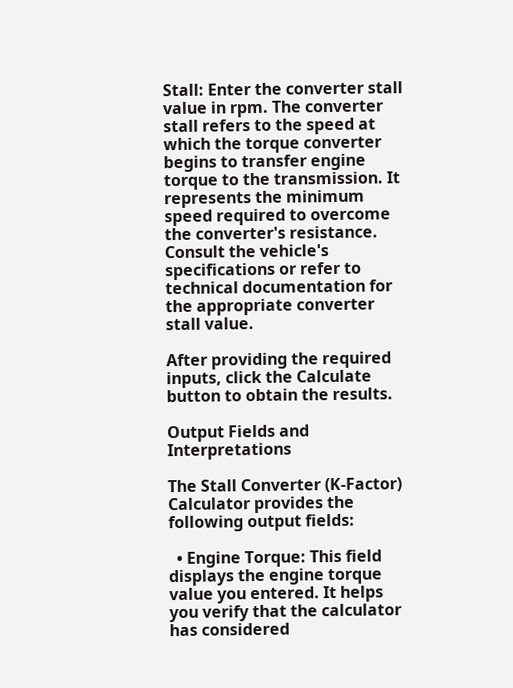Stall: Enter the converter stall value in rpm. The converter stall refers to the speed at which the torque converter begins to transfer engine torque to the transmission. It represents the minimum speed required to overcome the converter's resistance. Consult the vehicle's specifications or refer to technical documentation for the appropriate converter stall value.

After providing the required inputs, click the Calculate button to obtain the results.

Output Fields and Interpretations

The Stall Converter (K-Factor) Calculator provides the following output fields:

  • Engine Torque: This field displays the engine torque value you entered. It helps you verify that the calculator has considered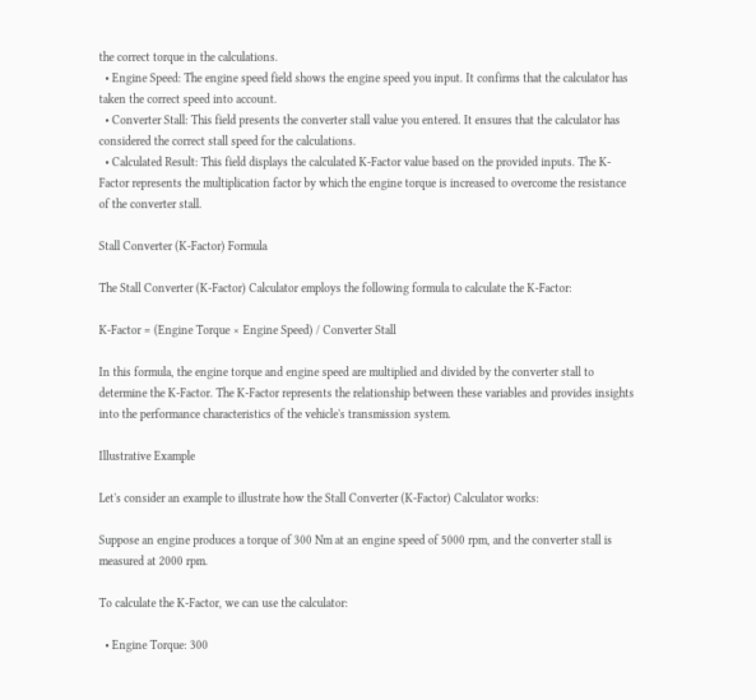the correct torque in the calculations.
  • Engine Speed: The engine speed field shows the engine speed you input. It confirms that the calculator has taken the correct speed into account.
  • Converter Stall: This field presents the converter stall value you entered. It ensures that the calculator has considered the correct stall speed for the calculations.
  • Calculated Result: This field displays the calculated K-Factor value based on the provided inputs. The K-Factor represents the multiplication factor by which the engine torque is increased to overcome the resistance of the converter stall.

Stall Converter (K-Factor) Formula

The Stall Converter (K-Factor) Calculator employs the following formula to calculate the K-Factor:

K-Factor = (Engine Torque × Engine Speed) / Converter Stall

In this formula, the engine torque and engine speed are multiplied and divided by the converter stall to determine the K-Factor. The K-Factor represents the relationship between these variables and provides insights into the performance characteristics of the vehicle's transmission system.

Illustrative Example

Let's consider an example to illustrate how the Stall Converter (K-Factor) Calculator works:

Suppose an engine produces a torque of 300 Nm at an engine speed of 5000 rpm, and the converter stall is measured at 2000 rpm.

To calculate the K-Factor, we can use the calculator:

  • Engine Torque: 300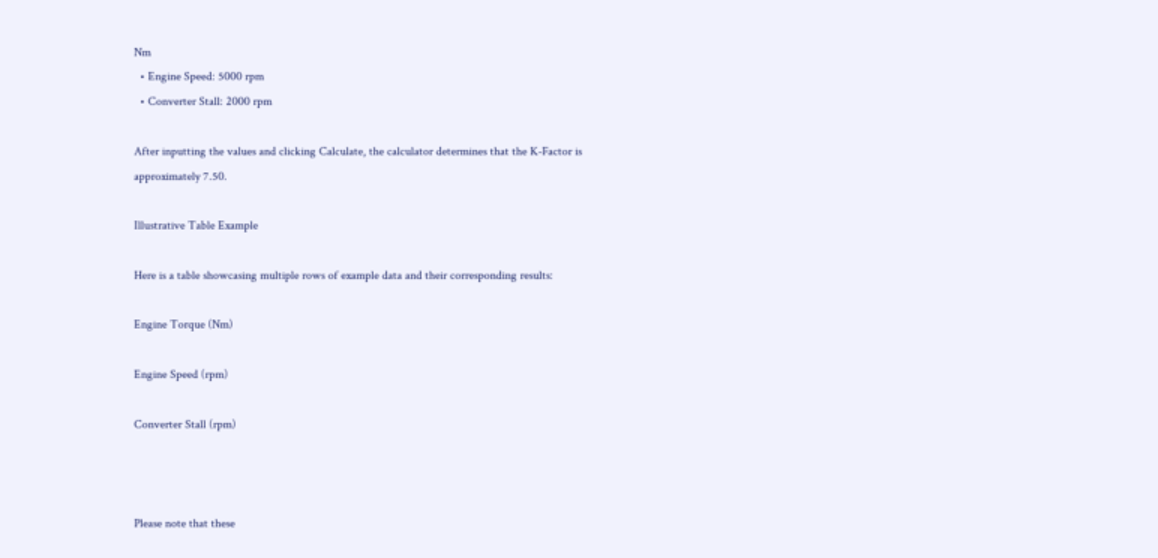Nm
  • Engine Speed: 5000 rpm
  • Converter Stall: 2000 rpm

After inputting the values and clicking Calculate, the calculator determines that the K-Factor is approximately 7.50.

Illustrative Table Example

Here is a table showcasing multiple rows of example data and their corresponding results:

Engine Torque (Nm)

Engine Speed (rpm)

Converter Stall (rpm)



Please note that these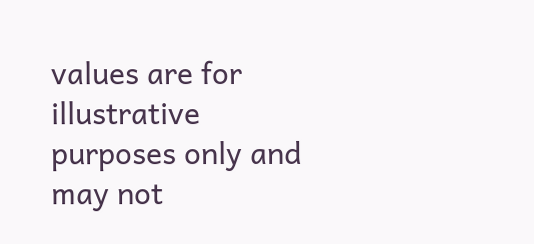values are for illustrative purposes only and may not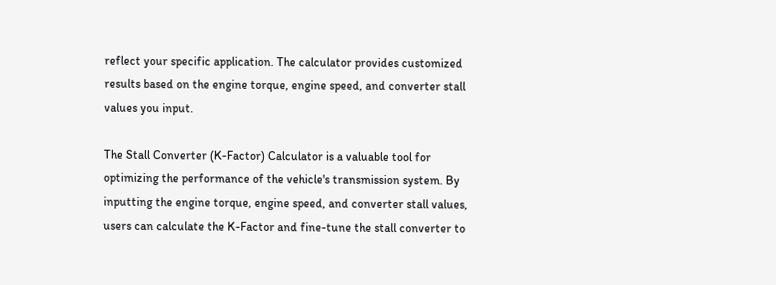reflect your specific application. The calculator provides customized results based on the engine torque, engine speed, and converter stall values you input.

The Stall Converter (K-Factor) Calculator is a valuable tool for optimizing the performance of the vehicle's transmission system. By inputting the engine torque, engine speed, and converter stall values, users can calculate the K-Factor and fine-tune the stall converter to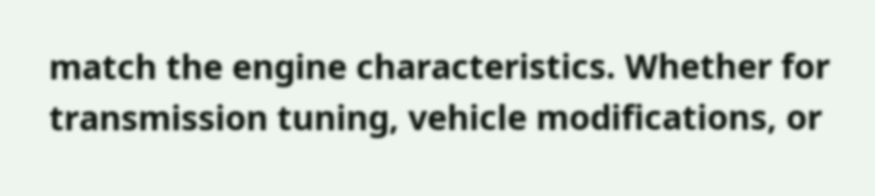match the engine characteristics. Whether for transmission tuning, vehicle modifications, or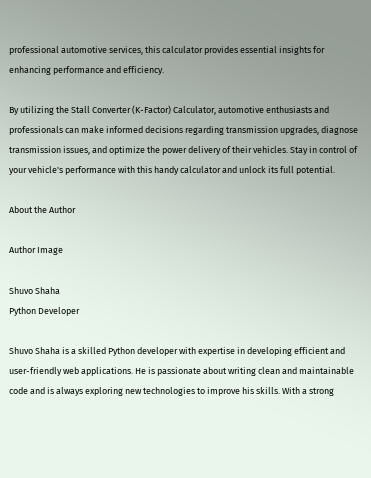professional automotive services, this calculator provides essential insights for enhancing performance and efficiency.

By utilizing the Stall Converter (K-Factor) Calculator, automotive enthusiasts and professionals can make informed decisions regarding transmission upgrades, diagnose transmission issues, and optimize the power delivery of their vehicles. Stay in control of your vehicle's performance with this handy calculator and unlock its full potential.

About the Author

Author Image

Shuvo Shaha
Python Developer

Shuvo Shaha is a skilled Python developer with expertise in developing efficient and user-friendly web applications. He is passionate about writing clean and maintainable code and is always exploring new technologies to improve his skills. With a strong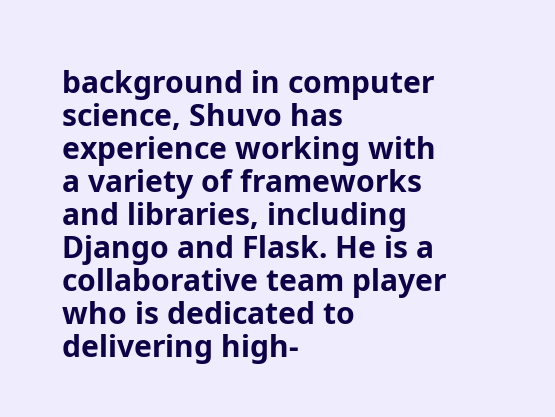background in computer science, Shuvo has experience working with a variety of frameworks and libraries, including Django and Flask. He is a collaborative team player who is dedicated to delivering high-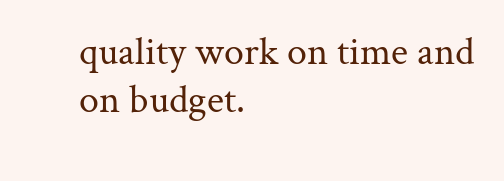quality work on time and on budget.